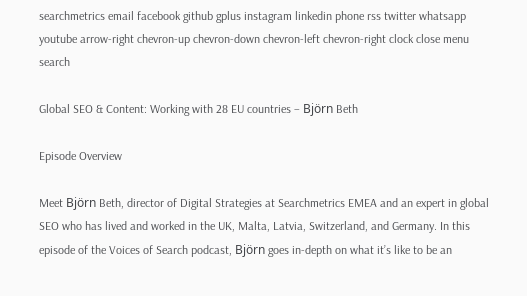searchmetrics email facebook github gplus instagram linkedin phone rss twitter whatsapp youtube arrow-right chevron-up chevron-down chevron-left chevron-right clock close menu search

Global SEO & Content: Working with 28 EU countries – Björn Beth

Episode Overview

Meet Björn Beth, director of Digital Strategies at Searchmetrics EMEA and an expert in global SEO who has lived and worked in the UK, Malta, Latvia, Switzerland, and Germany. In this episode of the Voices of Search podcast, Björn goes in-depth on what it’s like to be an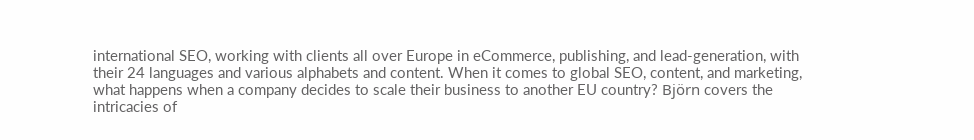international SEO, working with clients all over Europe in eCommerce, publishing, and lead-generation, with their 24 languages and various alphabets and content. When it comes to global SEO, content, and marketing, what happens when a company decides to scale their business to another EU country? Björn covers the intricacies of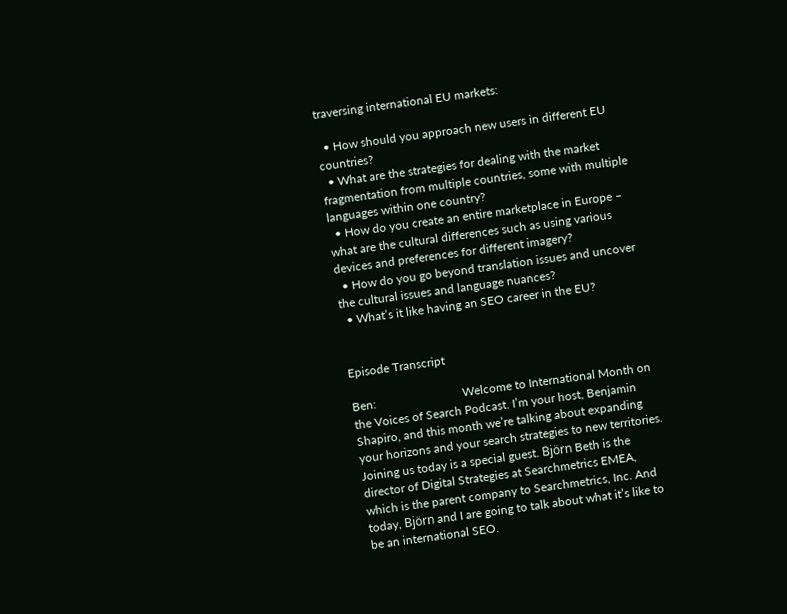traversing international EU markets:

  • How should you approach new users in different EU countries?
  • What are the strategies for dealing with the market fragmentation from multiple countries, some with multiple languages within one country?
  • How do you create an entire marketplace in Europe – what are the cultural differences such as using various devices and preferences for different imagery?
  • How do you go beyond translation issues and uncover the cultural issues and language nuances?
  • What’s it like having an SEO career in the EU?


Episode Transcript

Ben:                             Welcome to International Month on the Voices of Search Podcast. I’m your host, Benjamin Shapiro, and this month we’re talking about expanding your horizons and your search strategies to new territories. Joining us today is a special guest. Björn Beth is the director of Digital Strategies at Searchmetrics EMEA, which is the parent company to Searchmetrics, Inc. And today, Björn and I are going to talk about what it’s like to be an international SEO.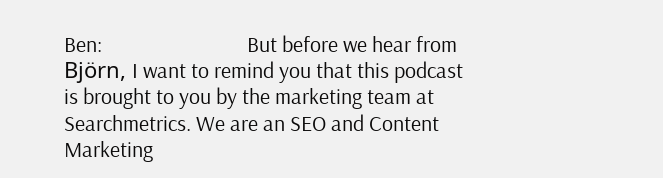Ben:                             But before we hear from Björn, I want to remind you that this podcast is brought to you by the marketing team at Searchmetrics. We are an SEO and Content Marketing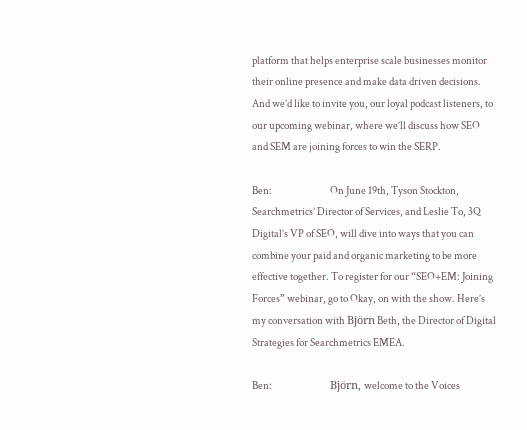platform that helps enterprise scale businesses monitor their online presence and make data driven decisions. And we’d like to invite you, our loyal podcast listeners, to our upcoming webinar, where we’ll discuss how SEO and SEM are joining forces to win the SERP.

Ben:                             On June 19th, Tyson Stockton, Searchmetrics’ Director of Services, and Leslie To, 3Q Digital’s VP of SEO, will dive into ways that you can combine your paid and organic marketing to be more effective together. To register for our “SEO+EM: Joining Forces” webinar, go to Okay, on with the show. Here’s my conversation with Björn Beth, the Director of Digital Strategies for Searchmetrics EMEA.

Ben:                             Björn, welcome to the Voices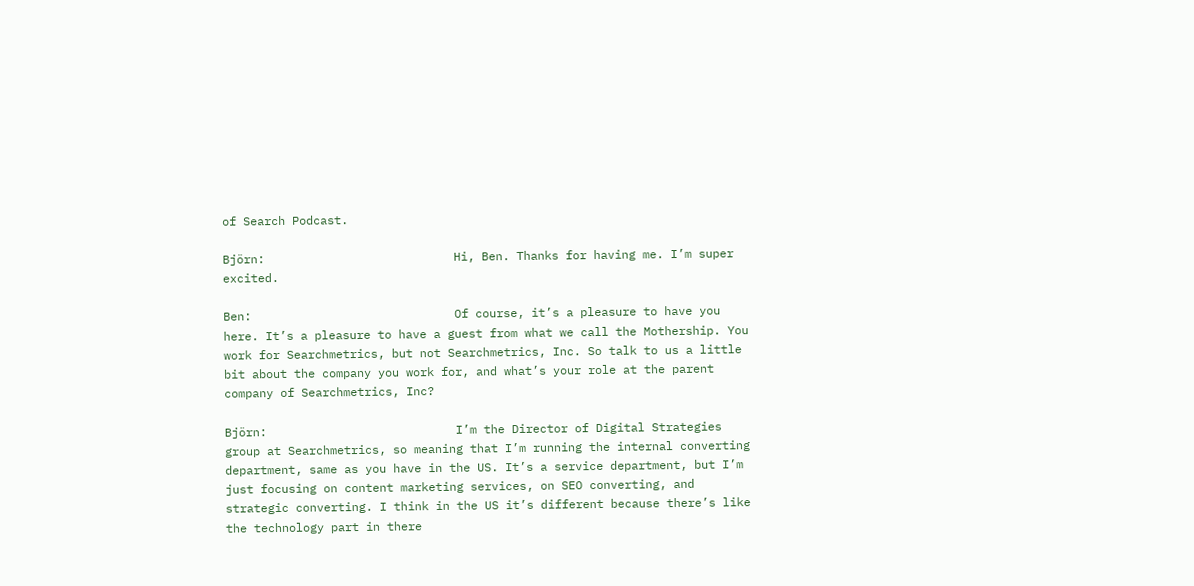of Search Podcast.

Björn:                           Hi, Ben. Thanks for having me. I’m super excited.

Ben:                             Of course, it’s a pleasure to have you here. It’s a pleasure to have a guest from what we call the Mothership. You work for Searchmetrics, but not Searchmetrics, Inc. So talk to us a little bit about the company you work for, and what’s your role at the parent company of Searchmetrics, Inc?

Björn:                           I’m the Director of Digital Strategies group at Searchmetrics, so meaning that I’m running the internal converting department, same as you have in the US. It’s a service department, but I’m just focusing on content marketing services, on SEO converting, and strategic converting. I think in the US it’s different because there’s like the technology part in there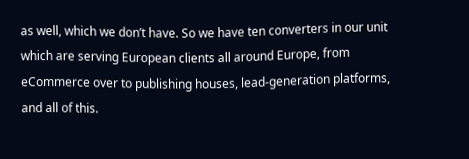as well, which we don’t have. So we have ten converters in our unit which are serving European clients all around Europe, from eCommerce over to publishing houses, lead-generation platforms, and all of this.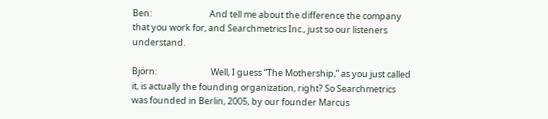Ben:                             And tell me about the difference the company that you work for, and Searchmetrics Inc., just so our listeners understand.

Björn:                           Well, I guess “The Mothership,” as you just called it, is actually the founding organization, right? So Searchmetrics was founded in Berlin, 2005, by our founder Marcus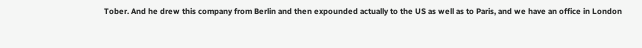Tober. And he drew this company from Berlin and then expounded actually to the US as well as to Paris, and we have an office in London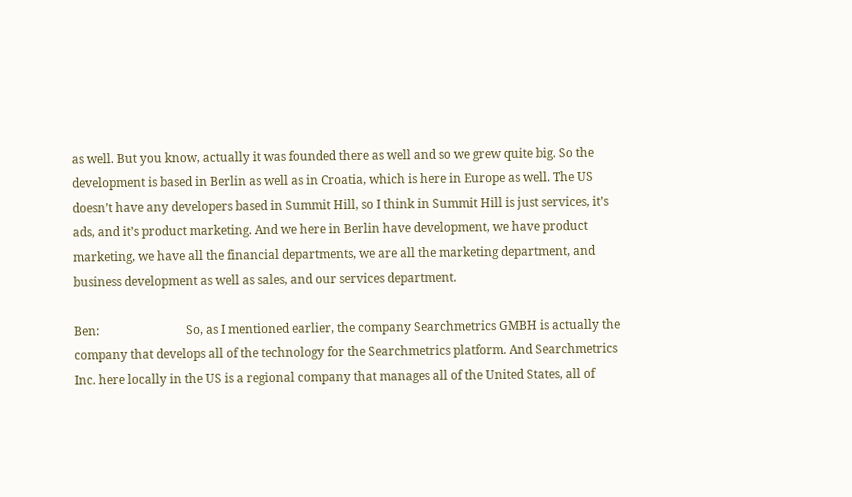as well. But you know, actually it was founded there as well and so we grew quite big. So the development is based in Berlin as well as in Croatia, which is here in Europe as well. The US doesn’t have any developers based in Summit Hill, so I think in Summit Hill is just services, it’s ads, and it’s product marketing. And we here in Berlin have development, we have product marketing, we have all the financial departments, we are all the marketing department, and business development as well as sales, and our services department.

Ben:                             So, as I mentioned earlier, the company Searchmetrics GMBH is actually the company that develops all of the technology for the Searchmetrics platform. And Searchmetrics Inc. here locally in the US is a regional company that manages all of the United States, all of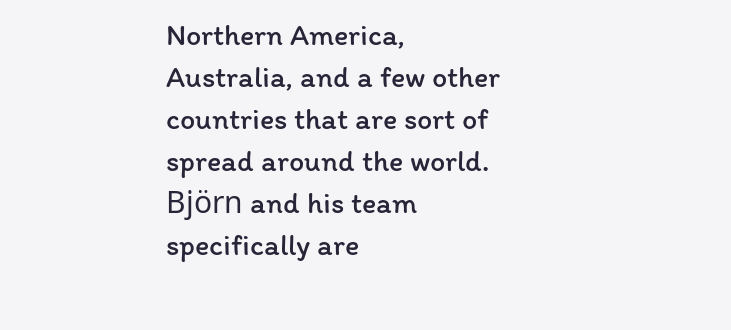Northern America, Australia, and a few other countries that are sort of spread around the world. Björn and his team specifically are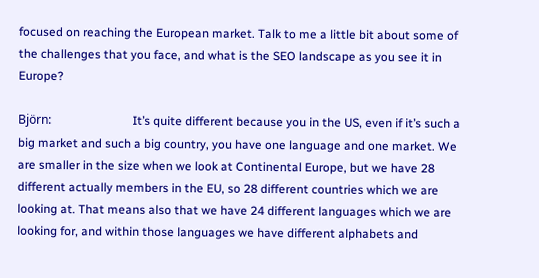focused on reaching the European market. Talk to me a little bit about some of the challenges that you face, and what is the SEO landscape as you see it in Europe?

Björn:                           It’s quite different because you in the US, even if it’s such a big market and such a big country, you have one language and one market. We are smaller in the size when we look at Continental Europe, but we have 28 different actually members in the EU, so 28 different countries which we are looking at. That means also that we have 24 different languages which we are looking for, and within those languages we have different alphabets and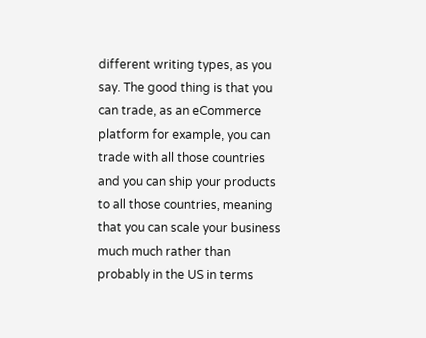different writing types, as you say. The good thing is that you can trade, as an eCommerce platform for example, you can trade with all those countries and you can ship your products to all those countries, meaning that you can scale your business much much rather than probably in the US in terms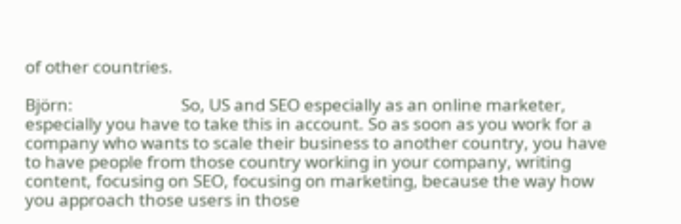of other countries.

Björn:                           So, US and SEO especially as an online marketer, especially you have to take this in account. So as soon as you work for a company who wants to scale their business to another country, you have to have people from those country working in your company, writing content, focusing on SEO, focusing on marketing, because the way how you approach those users in those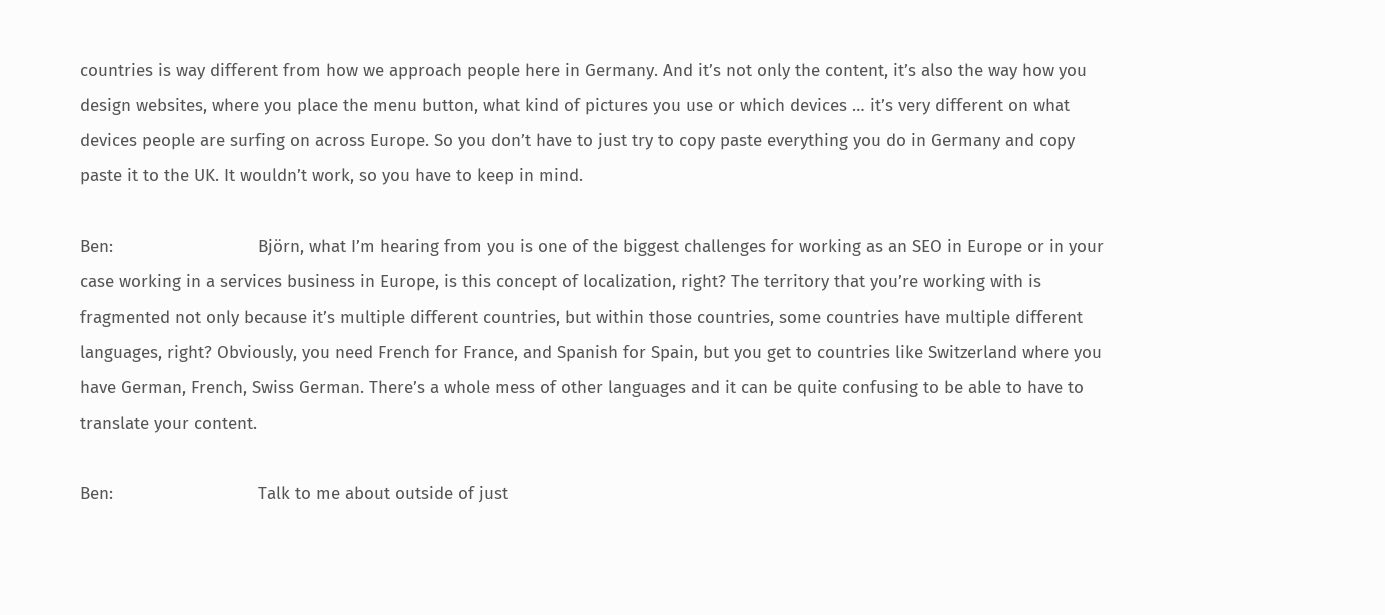countries is way different from how we approach people here in Germany. And it’s not only the content, it’s also the way how you design websites, where you place the menu button, what kind of pictures you use or which devices … it’s very different on what devices people are surfing on across Europe. So you don’t have to just try to copy paste everything you do in Germany and copy paste it to the UK. It wouldn’t work, so you have to keep in mind.

Ben:                             Björn, what I’m hearing from you is one of the biggest challenges for working as an SEO in Europe or in your case working in a services business in Europe, is this concept of localization, right? The territory that you’re working with is fragmented not only because it’s multiple different countries, but within those countries, some countries have multiple different languages, right? Obviously, you need French for France, and Spanish for Spain, but you get to countries like Switzerland where you have German, French, Swiss German. There’s a whole mess of other languages and it can be quite confusing to be able to have to translate your content.

Ben:                             Talk to me about outside of just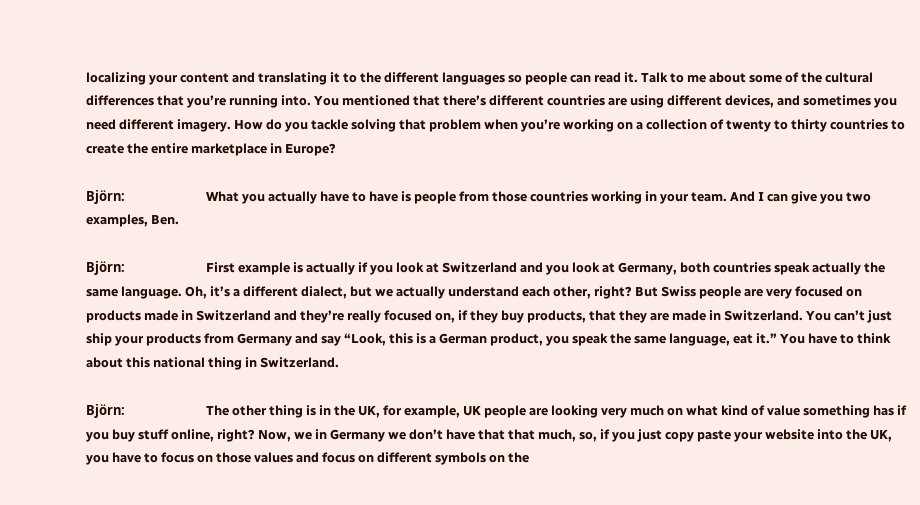localizing your content and translating it to the different languages so people can read it. Talk to me about some of the cultural differences that you’re running into. You mentioned that there’s different countries are using different devices, and sometimes you need different imagery. How do you tackle solving that problem when you’re working on a collection of twenty to thirty countries to create the entire marketplace in Europe?

Björn:                           What you actually have to have is people from those countries working in your team. And I can give you two examples, Ben.

Björn:                           First example is actually if you look at Switzerland and you look at Germany, both countries speak actually the same language. Oh, it’s a different dialect, but we actually understand each other, right? But Swiss people are very focused on products made in Switzerland and they’re really focused on, if they buy products, that they are made in Switzerland. You can’t just ship your products from Germany and say “Look, this is a German product, you speak the same language, eat it.” You have to think about this national thing in Switzerland.

Björn:                           The other thing is in the UK, for example, UK people are looking very much on what kind of value something has if you buy stuff online, right? Now, we in Germany we don’t have that that much, so, if you just copy paste your website into the UK, you have to focus on those values and focus on different symbols on the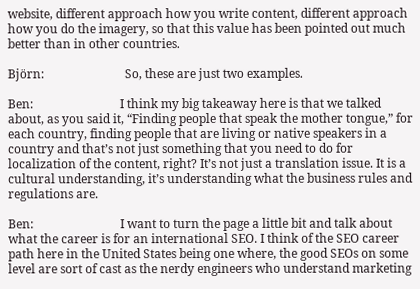website, different approach how you write content, different approach how you do the imagery, so that this value has been pointed out much better than in other countries.

Björn:                           So, these are just two examples.

Ben:                             I think my big takeaway here is that we talked about, as you said it, “Finding people that speak the mother tongue,” for each country, finding people that are living or native speakers in a country and that’s not just something that you need to do for localization of the content, right? It’s not just a translation issue. It is a cultural understanding, it’s understanding what the business rules and regulations are.

Ben:                             I want to turn the page a little bit and talk about what the career is for an international SEO. I think of the SEO career path here in the United States being one where, the good SEOs on some level are sort of cast as the nerdy engineers who understand marketing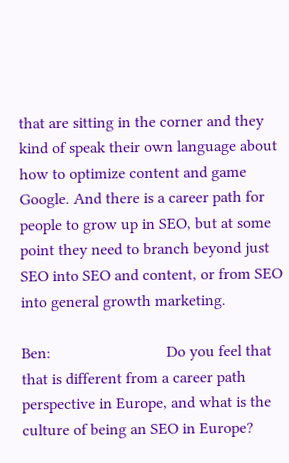that are sitting in the corner and they kind of speak their own language about how to optimize content and game Google. And there is a career path for people to grow up in SEO, but at some point they need to branch beyond just SEO into SEO and content, or from SEO into general growth marketing.

Ben:                             Do you feel that that is different from a career path perspective in Europe, and what is the culture of being an SEO in Europe?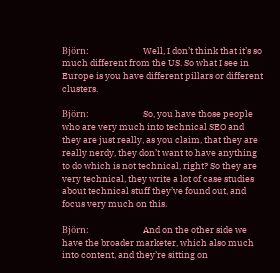Björn:                           Well, I don’t think that it’s so much different from the US. So what I see in Europe is you have different pillars or different clusters.

Björn:                           So, you have those people who are very much into technical SEO and they are just really, as you claim, that they are really nerdy, they don’t want to have anything to do which is not technical, right? So they are very technical, they write a lot of case studies about technical stuff they’ve found out, and focus very much on this.

Björn:                           And on the other side we have the broader marketer, which also much into content, and they’re sitting on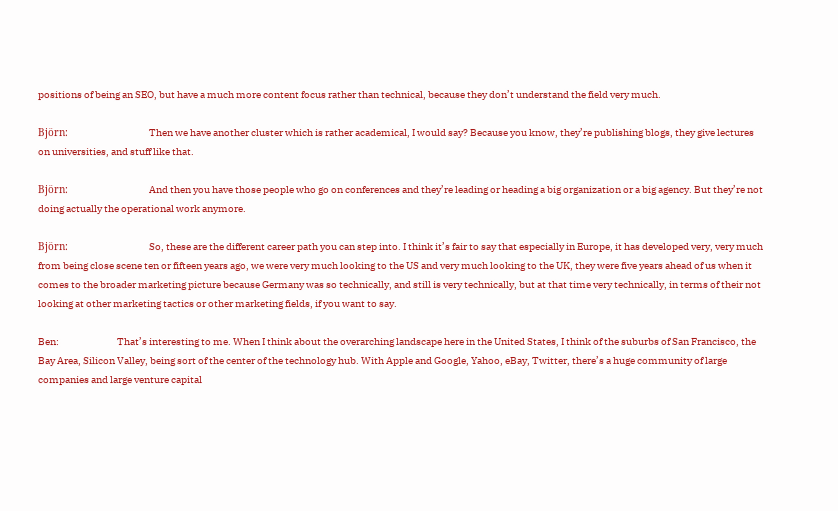positions of being an SEO, but have a much more content focus rather than technical, because they don’t understand the field very much.

Björn:                           Then we have another cluster which is rather academical, I would say? Because you know, they’re publishing blogs, they give lectures on universities, and stuff like that.

Björn:                           And then you have those people who go on conferences and they’re leading or heading a big organization or a big agency. But they’re not doing actually the operational work anymore.

Björn:                           So, these are the different career path you can step into. I think it’s fair to say that especially in Europe, it has developed very, very much from being close scene ten or fifteen years ago, we were very much looking to the US and very much looking to the UK, they were five years ahead of us when it comes to the broader marketing picture because Germany was so technically, and still is very technically, but at that time very technically, in terms of their not looking at other marketing tactics or other marketing fields, if you want to say.

Ben:                             That’s interesting to me. When I think about the overarching landscape here in the United States, I think of the suburbs of San Francisco, the Bay Area, Silicon Valley, being sort of the center of the technology hub. With Apple and Google, Yahoo, eBay, Twitter, there’s a huge community of large companies and large venture capital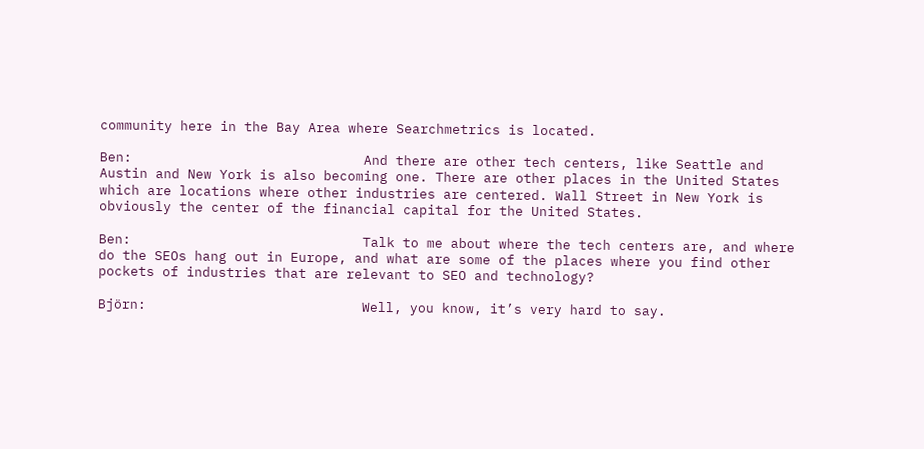community here in the Bay Area where Searchmetrics is located.

Ben:                             And there are other tech centers, like Seattle and Austin and New York is also becoming one. There are other places in the United States which are locations where other industries are centered. Wall Street in New York is obviously the center of the financial capital for the United States.

Ben:                             Talk to me about where the tech centers are, and where do the SEOs hang out in Europe, and what are some of the places where you find other pockets of industries that are relevant to SEO and technology?

Björn:                           Well, you know, it’s very hard to say.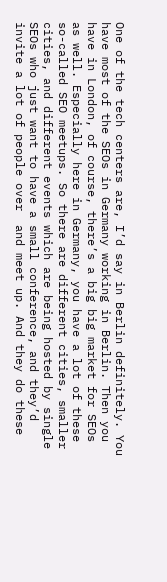One of the tech centers are, I’d say in Berlin definitely. You have most of the SEOs in Germany working in Berlin. Then you have in London, of course, there’s a big big market for SEOs as well. Especially here in Germany, you have a lot of these so-called SEO meetups. So there are different cities, smaller cities, and different events which are being hosted by single SEOs who just want to have a small conference, and they’d invite a lot of people over  and meet up. And they do these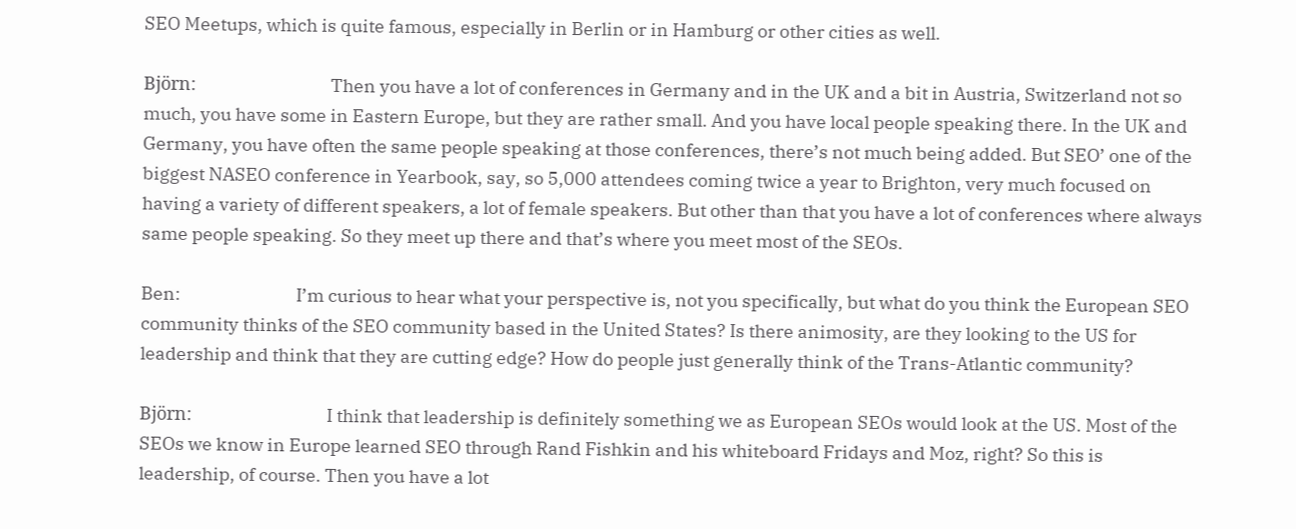SEO Meetups, which is quite famous, especially in Berlin or in Hamburg or other cities as well.

Björn:                           Then you have a lot of conferences in Germany and in the UK and a bit in Austria, Switzerland not so much, you have some in Eastern Europe, but they are rather small. And you have local people speaking there. In the UK and Germany, you have often the same people speaking at those conferences, there’s not much being added. But SEO’ one of the biggest NASEO conference in Yearbook, say, so 5,000 attendees coming twice a year to Brighton, very much focused on having a variety of different speakers, a lot of female speakers. But other than that you have a lot of conferences where always same people speaking. So they meet up there and that’s where you meet most of the SEOs.

Ben:                             I’m curious to hear what your perspective is, not you specifically, but what do you think the European SEO community thinks of the SEO community based in the United States? Is there animosity, are they looking to the US for leadership and think that they are cutting edge? How do people just generally think of the Trans-Atlantic community?

Björn:                           I think that leadership is definitely something we as European SEOs would look at the US. Most of the SEOs we know in Europe learned SEO through Rand Fishkin and his whiteboard Fridays and Moz, right? So this is leadership, of course. Then you have a lot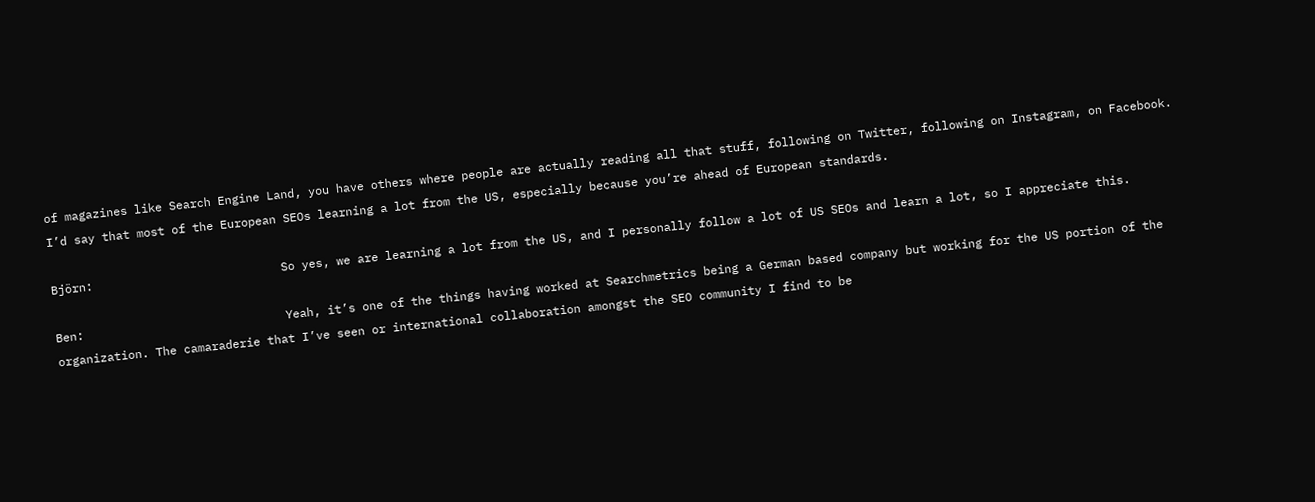of magazines like Search Engine Land, you have others where people are actually reading all that stuff, following on Twitter, following on Instagram, on Facebook. I’d say that most of the European SEOs learning a lot from the US, especially because you’re ahead of European standards.

Björn:                           So yes, we are learning a lot from the US, and I personally follow a lot of US SEOs and learn a lot, so I appreciate this.

Ben:                             Yeah, it’s one of the things having worked at Searchmetrics being a German based company but working for the US portion of the organization. The camaraderie that I’ve seen or international collaboration amongst the SEO community I find to be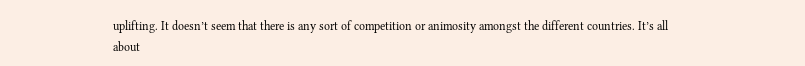uplifting. It doesn’t seem that there is any sort of competition or animosity amongst the different countries. It’s all about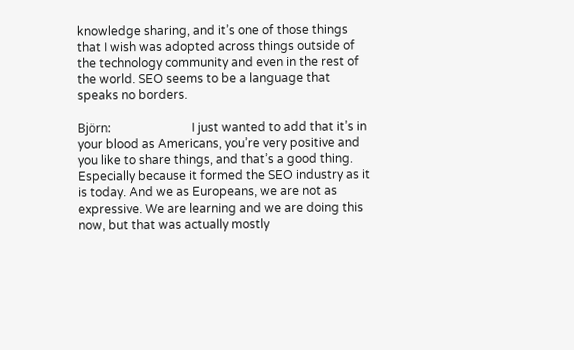knowledge sharing, and it’s one of those things that I wish was adopted across things outside of the technology community and even in the rest of the world. SEO seems to be a language that speaks no borders.

Björn:                           I just wanted to add that it’s in your blood as Americans, you’re very positive and you like to share things, and that’s a good thing. Especially because it formed the SEO industry as it is today. And we as Europeans, we are not as expressive. We are learning and we are doing this now, but that was actually mostly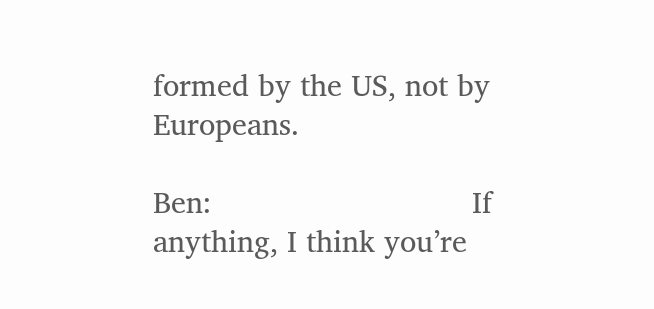formed by the US, not by Europeans.

Ben:                             If anything, I think you’re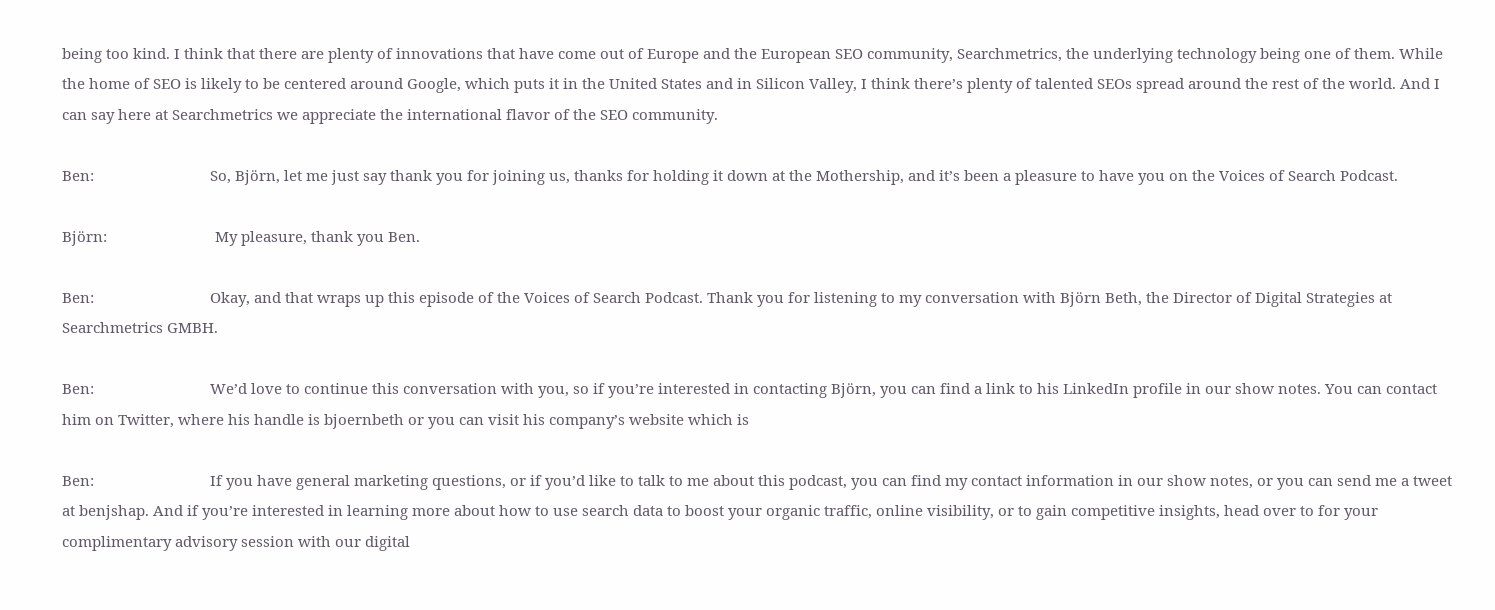being too kind. I think that there are plenty of innovations that have come out of Europe and the European SEO community, Searchmetrics, the underlying technology being one of them. While the home of SEO is likely to be centered around Google, which puts it in the United States and in Silicon Valley, I think there’s plenty of talented SEOs spread around the rest of the world. And I can say here at Searchmetrics we appreciate the international flavor of the SEO community.

Ben:                             So, Björn, let me just say thank you for joining us, thanks for holding it down at the Mothership, and it’s been a pleasure to have you on the Voices of Search Podcast.

Björn:                           My pleasure, thank you Ben.

Ben:                             Okay, and that wraps up this episode of the Voices of Search Podcast. Thank you for listening to my conversation with Björn Beth, the Director of Digital Strategies at Searchmetrics GMBH.

Ben:                             We’d love to continue this conversation with you, so if you’re interested in contacting Björn, you can find a link to his LinkedIn profile in our show notes. You can contact him on Twitter, where his handle is bjoernbeth or you can visit his company’s website which is

Ben:                             If you have general marketing questions, or if you’d like to talk to me about this podcast, you can find my contact information in our show notes, or you can send me a tweet at benjshap. And if you’re interested in learning more about how to use search data to boost your organic traffic, online visibility, or to gain competitive insights, head over to for your complimentary advisory session with our digital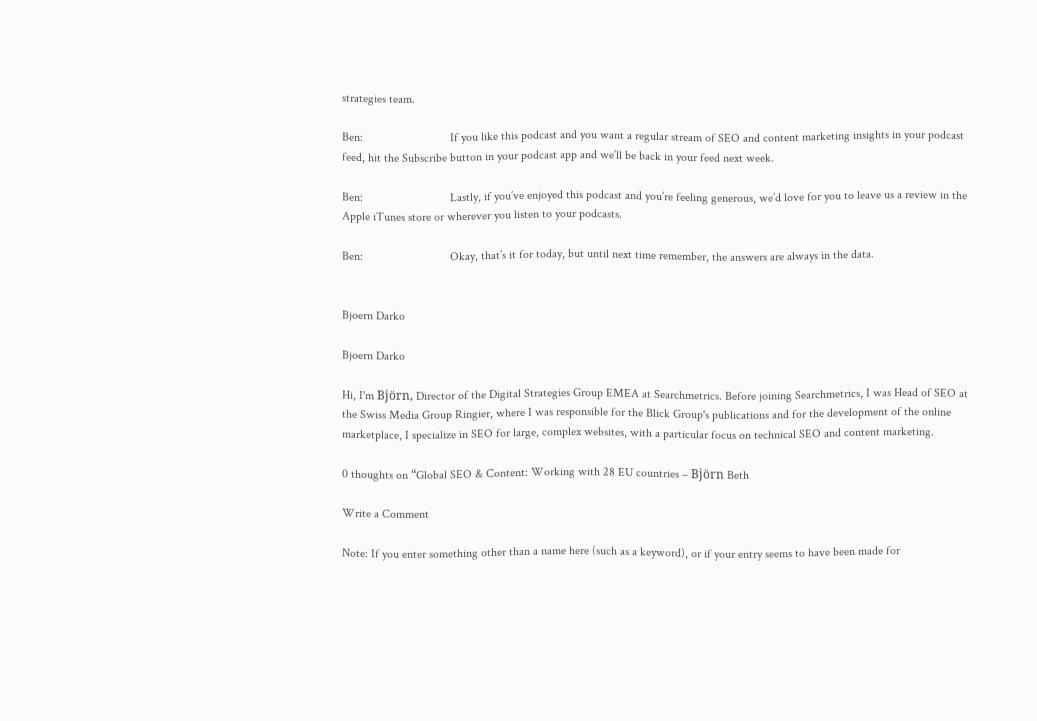strategies team.

Ben:                             If you like this podcast and you want a regular stream of SEO and content marketing insights in your podcast feed, hit the Subscribe button in your podcast app and we’ll be back in your feed next week.

Ben:                             Lastly, if you’ve enjoyed this podcast and you’re feeling generous, we’d love for you to leave us a review in the Apple iTunes store or wherever you listen to your podcasts.

Ben:                             Okay, that’s it for today, but until next time remember, the answers are always in the data.


Bjoern Darko

Bjoern Darko

Hi, I'm Björn, Director of the Digital Strategies Group EMEA at Searchmetrics. Before joining Searchmetrics, I was Head of SEO at the Swiss Media Group Ringier, where I was responsible for the Blick Group's publications and for the development of the online marketplace, I specialize in SEO for large, complex websites, with a particular focus on technical SEO and content marketing.

0 thoughts on “Global SEO & Content: Working with 28 EU countries – Björn Beth

Write a Comment

Note: If you enter something other than a name here (such as a keyword), or if your entry seems to have been made for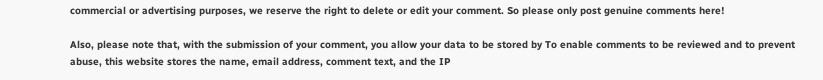commercial or advertising purposes, we reserve the right to delete or edit your comment. So please only post genuine comments here!

Also, please note that, with the submission of your comment, you allow your data to be stored by To enable comments to be reviewed and to prevent abuse, this website stores the name, email address, comment text, and the IP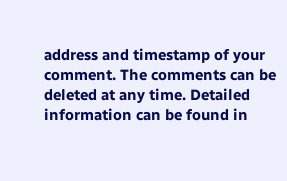address and timestamp of your comment. The comments can be deleted at any time. Detailed information can be found in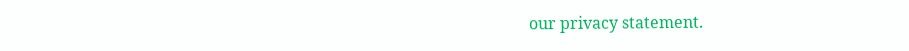our privacy statement.